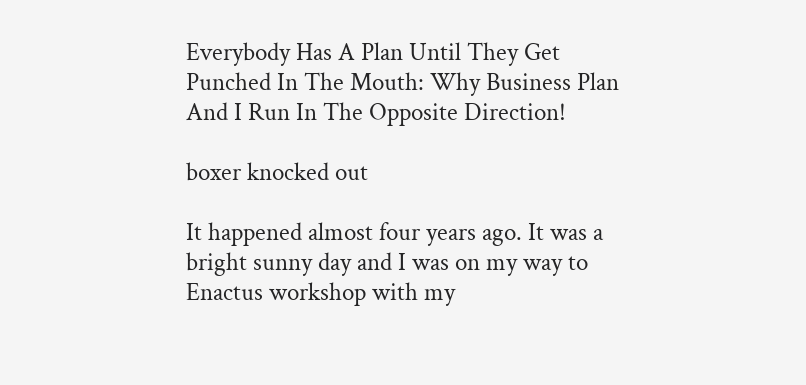Everybody Has A Plan Until They Get Punched In The Mouth: Why Business Plan And I Run In The Opposite Direction!

boxer knocked out

It happened almost four years ago. It was a bright sunny day and I was on my way to Enactus workshop with my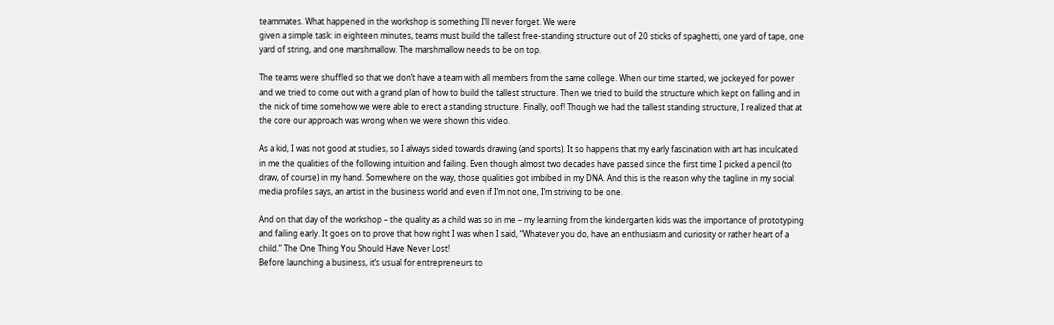teammates. What happened in the workshop is something I’ll never forget. We were
given a simple task: in eighteen minutes, teams must build the tallest free-standing structure out of 20 sticks of spaghetti, one yard of tape, one yard of string, and one marshmallow. The marshmallow needs to be on top.

The teams were shuffled so that we don’t have a team with all members from the same college. When our time started, we jockeyed for power and we tried to come out with a grand plan of how to build the tallest structure. Then we tried to build the structure which kept on falling and in the nick of time somehow we were able to erect a standing structure. Finally, oof! Though we had the tallest standing structure, I realized that at the core our approach was wrong when we were shown this video.

As a kid, I was not good at studies, so I always sided towards drawing (and sports). It so happens that my early fascination with art has inculcated in me the qualities of the following intuition and failing. Even though almost two decades have passed since the first time I picked a pencil (to draw, of course) in my hand. Somewhere on the way, those qualities got imbibed in my DNA. And this is the reason why the tagline in my social media profiles says, an artist in the business world and even if I’m not one, I’m striving to be one.

And on that day of the workshop – the quality as a child was so in me – my learning from the kindergarten kids was the importance of prototyping and failing early. It goes on to prove that how right I was when I said, “Whatever you do, have an enthusiasm and curiosity or rather heart of a child.” The One Thing You Should Have Never Lost!
Before launching a business, it’s usual for entrepreneurs to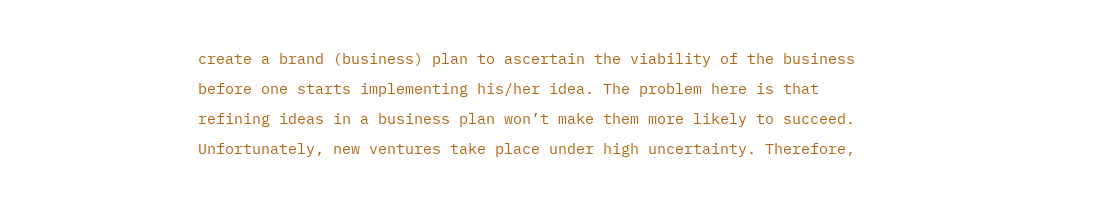create a brand (business) plan to ascertain the viability of the business before one starts implementing his/her idea. The problem here is that refining ideas in a business plan won’t make them more likely to succeed. Unfortunately, new ventures take place under high uncertainty. Therefore,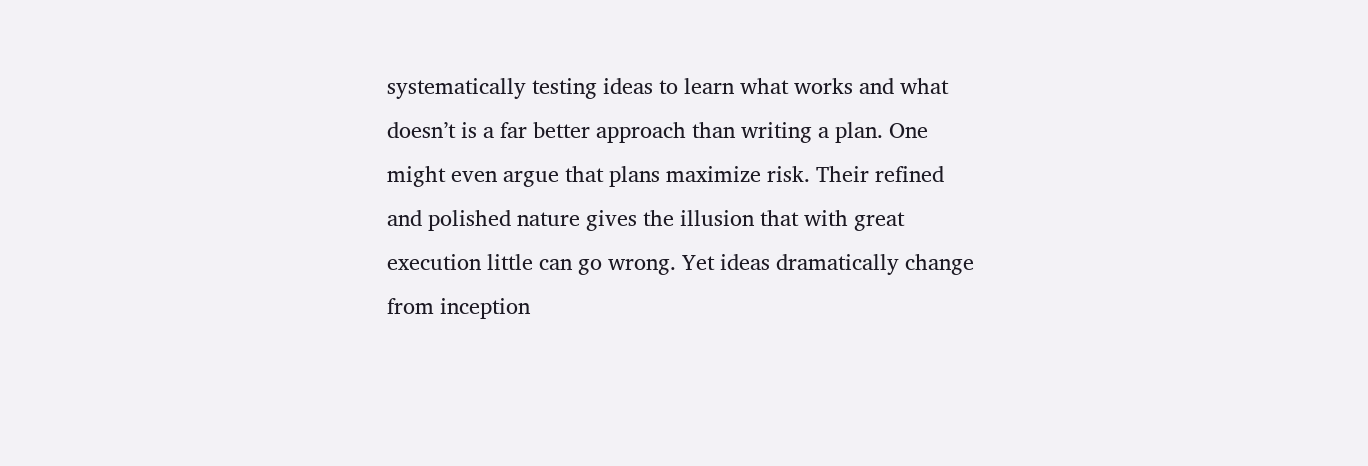systematically testing ideas to learn what works and what doesn’t is a far better approach than writing a plan. One might even argue that plans maximize risk. Their refined and polished nature gives the illusion that with great execution little can go wrong. Yet ideas dramatically change from inception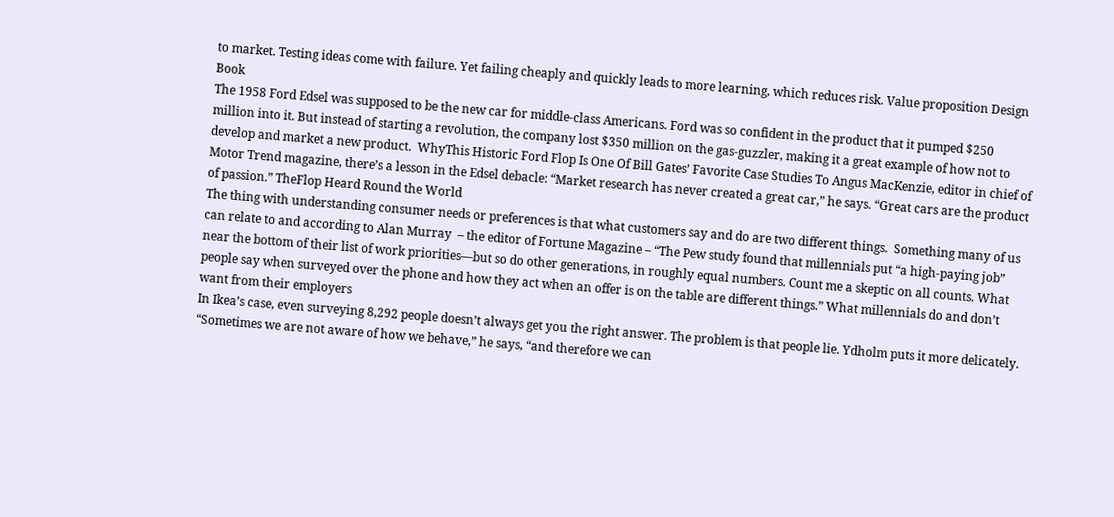to market. Testing ideas come with failure. Yet failing cheaply and quickly leads to more learning, which reduces risk. Value proposition Design Book
The 1958 Ford Edsel was supposed to be the new car for middle-class Americans. Ford was so confident in the product that it pumped $250 million into it. But instead of starting a revolution, the company lost $350 million on the gas-guzzler, making it a great example of how not to develop and market a new product.  WhyThis Historic Ford Flop Is One Of Bill Gates’ Favorite Case Studies To Angus MacKenzie, editor in chief of Motor Trend magazine, there’s a lesson in the Edsel debacle: “Market research has never created a great car,” he says. “Great cars are the product of passion.” TheFlop Heard Round the World
The thing with understanding consumer needs or preferences is that what customers say and do are two different things.  Something many of us can relate to and according to Alan Murray  – the editor of Fortune Magazine – “The Pew study found that millennials put “a high-paying job” near the bottom of their list of work priorities—but so do other generations, in roughly equal numbers. Count me a skeptic on all counts. What people say when surveyed over the phone and how they act when an offer is on the table are different things.” What millennials do and don’t want from their employers
In Ikea’s case, even surveying 8,292 people doesn’t always get you the right answer. The problem is that people lie. Ydholm puts it more delicately. “Sometimes we are not aware of how we behave,” he says, “and therefore we can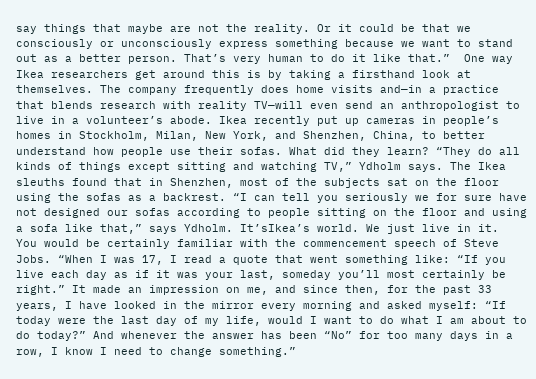say things that maybe are not the reality. Or it could be that we consciously or unconsciously express something because we want to stand out as a better person. That’s very human to do it like that.”  One way Ikea researchers get around this is by taking a firsthand look at themselves. The company frequently does home visits and—in a practice that blends research with reality TV—will even send an anthropologist to live in a volunteer’s abode. Ikea recently put up cameras in people’s homes in Stockholm, Milan, New York, and Shenzhen, China, to better understand how people use their sofas. What did they learn? “They do all kinds of things except sitting and watching TV,” Ydholm says. The Ikea sleuths found that in Shenzhen, most of the subjects sat on the floor using the sofas as a backrest. “I can tell you seriously we for sure have not designed our sofas according to people sitting on the floor and using a sofa like that,” says Ydholm. It’sIkea’s world. We just live in it.
You would be certainly familiar with the commencement speech of Steve Jobs. “When I was 17, I read a quote that went something like: “If you live each day as if it was your last, someday you’ll most certainly be right.” It made an impression on me, and since then, for the past 33 years, I have looked in the mirror every morning and asked myself: “If today were the last day of my life, would I want to do what I am about to do today?” And whenever the answer has been “No” for too many days in a row, I know I need to change something.”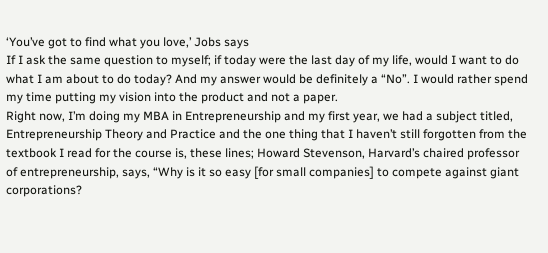‘You’ve got to find what you love,’ Jobs says
If I ask the same question to myself; if today were the last day of my life, would I want to do what I am about to do today? And my answer would be definitely a “No”. I would rather spend my time putting my vision into the product and not a paper.
Right now, I’m doing my MBA in Entrepreneurship and my first year, we had a subject titled, Entrepreneurship Theory and Practice and the one thing that I haven’t still forgotten from the textbook I read for the course is, these lines; Howard Stevenson, Harvard’s chaired professor of entrepreneurship, says, “Why is it so easy [for small companies] to compete against giant corporations?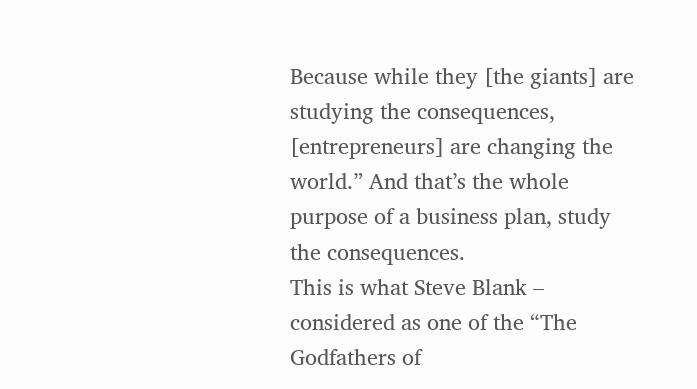Because while they [the giants] are studying the consequences, [entrepreneurs] are changing the world.” And that’s the whole purpose of a business plan, study the consequences.
This is what Steve Blank – considered as one of the “The Godfathers of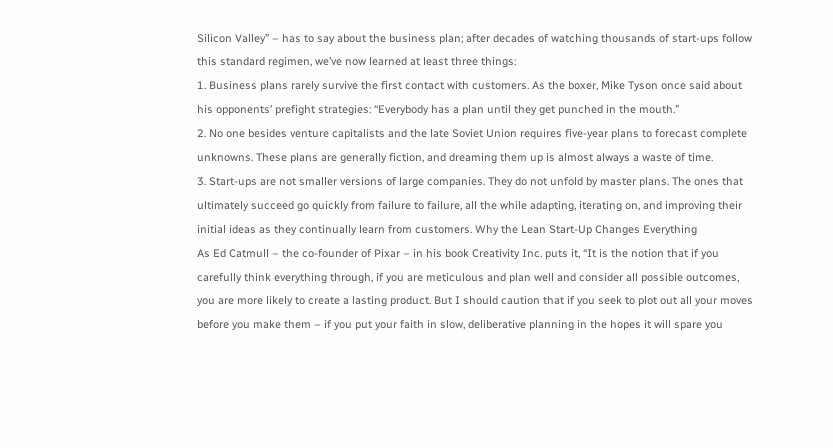Silicon Valley” – has to say about the business plan; after decades of watching thousands of start-ups follow this standard regimen, we’ve now learned at least three things:
1. Business plans rarely survive the first contact with customers. As the boxer, Mike Tyson once said about his opponents’ prefight strategies: “Everybody has a plan until they get punched in the mouth.”
2. No one besides venture capitalists and the late Soviet Union requires five-year plans to forecast complete unknowns. These plans are generally fiction, and dreaming them up is almost always a waste of time.
3. Start-ups are not smaller versions of large companies. They do not unfold by master plans. The ones that ultimately succeed go quickly from failure to failure, all the while adapting, iterating on, and improving their initial ideas as they continually learn from customers. Why the Lean Start-Up Changes Everything
As Ed Catmull – the co-founder of Pixar – in his book Creativity Inc. puts it, “It is the notion that if you carefully think everything through, if you are meticulous and plan well and consider all possible outcomes, you are more likely to create a lasting product. But I should caution that if you seek to plot out all your moves before you make them – if you put your faith in slow, deliberative planning in the hopes it will spare you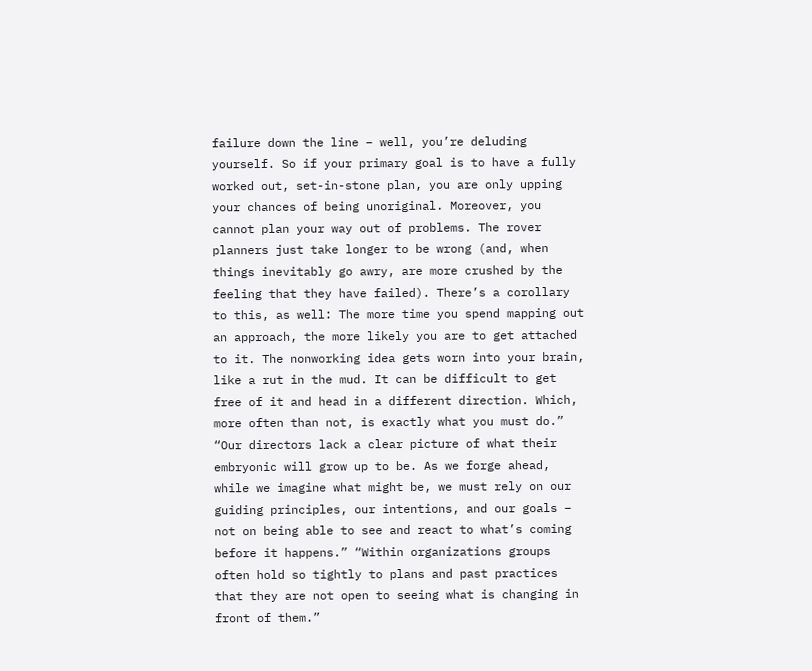failure down the line – well, you’re deluding yourself. So if your primary goal is to have a fully worked out, set-in-stone plan, you are only upping your chances of being unoriginal. Moreover, you cannot plan your way out of problems. The rover planners just take longer to be wrong (and, when things inevitably go awry, are more crushed by the feeling that they have failed). There’s a corollary to this, as well: The more time you spend mapping out an approach, the more likely you are to get attached to it. The nonworking idea gets worn into your brain, like a rut in the mud. It can be difficult to get free of it and head in a different direction. Which, more often than not, is exactly what you must do.” “Our directors lack a clear picture of what their embryonic will grow up to be. As we forge ahead, while we imagine what might be, we must rely on our guiding principles, our intentions, and our goals – not on being able to see and react to what’s coming before it happens.” “Within organizations groups often hold so tightly to plans and past practices that they are not open to seeing what is changing in front of them.”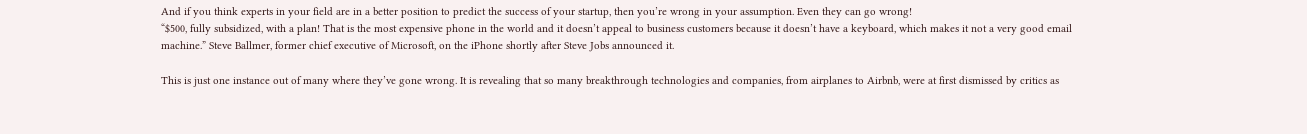And if you think experts in your field are in a better position to predict the success of your startup, then you’re wrong in your assumption. Even they can go wrong!
“$500, fully subsidized, with a plan! That is the most expensive phone in the world and it doesn’t appeal to business customers because it doesn’t have a keyboard, which makes it not a very good email machine.” Steve Ballmer, former chief executive of Microsoft, on the iPhone shortly after Steve Jobs announced it.

This is just one instance out of many where they’ve gone wrong. It is revealing that so many breakthrough technologies and companies, from airplanes to Airbnb, were at first dismissed by critics as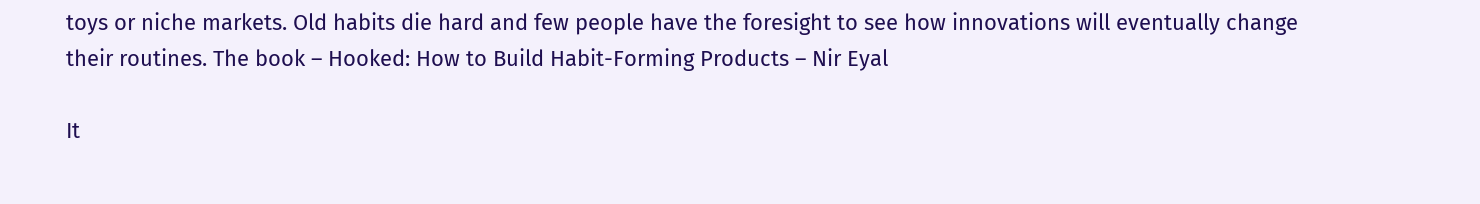toys or niche markets. Old habits die hard and few people have the foresight to see how innovations will eventually change their routines. The book – Hooked: How to Build Habit-Forming Products – Nir Eyal

It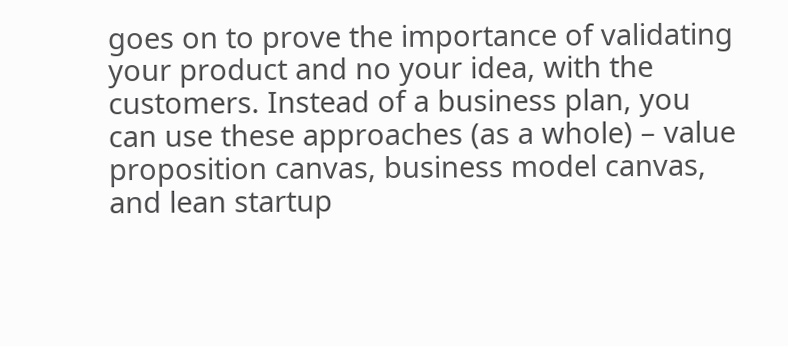goes on to prove the importance of validating your product and no your idea, with the customers. Instead of a business plan, you can use these approaches (as a whole) – value proposition canvas, business model canvas, and lean startup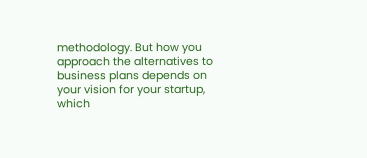methodology. But how you approach the alternatives to business plans depends on your vision for your startup, which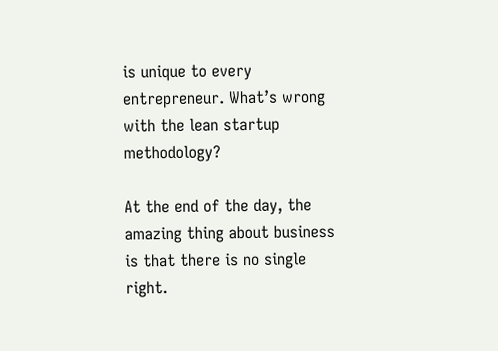is unique to every entrepreneur. What’s wrong with the lean startup methodology?

At the end of the day, the amazing thing about business is that there is no single right.